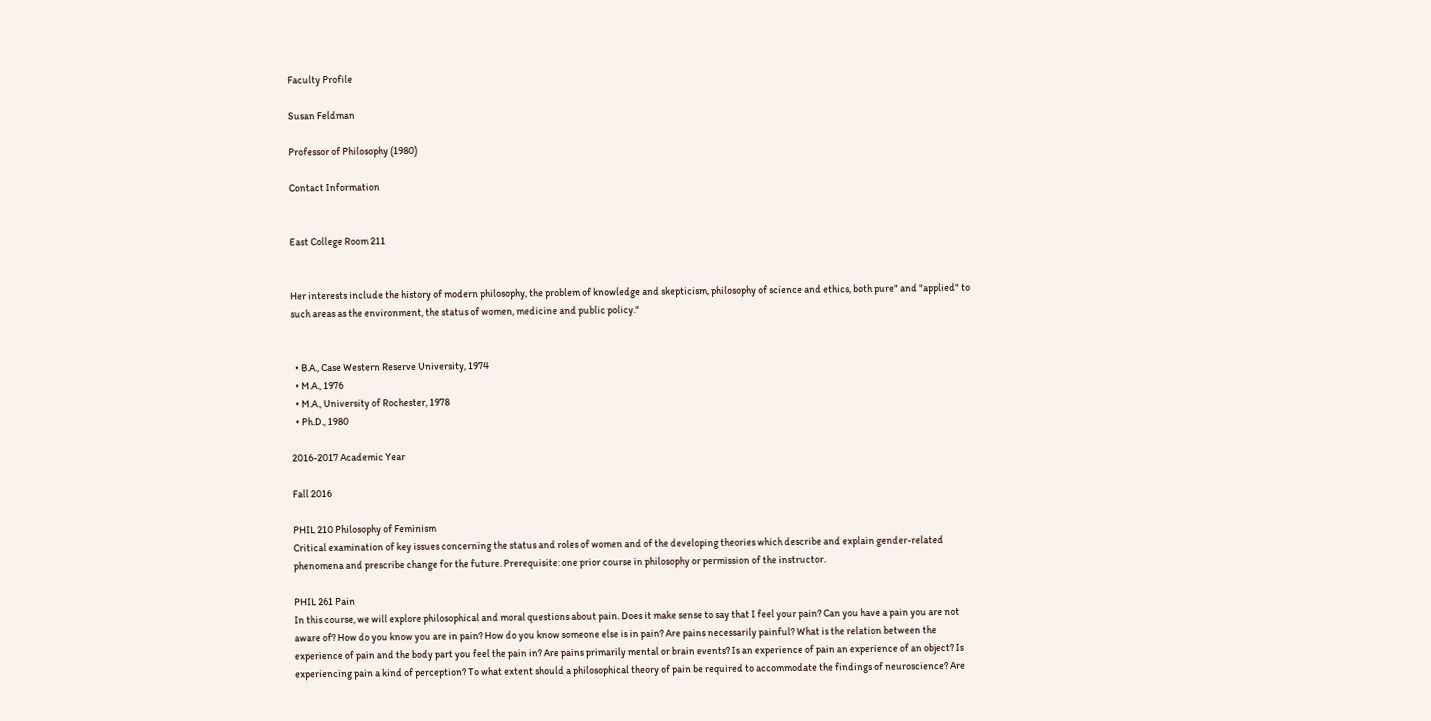Faculty Profile

Susan Feldman

Professor of Philosophy (1980)

Contact Information


East College Room 211


Her interests include the history of modern philosophy, the problem of knowledge and skepticism, philosophy of science and ethics, both pure" and "applied" to such areas as the environment, the status of women, medicine and public policy."


  • B.A., Case Western Reserve University, 1974
  • M.A., 1976
  • M.A., University of Rochester, 1978
  • Ph.D., 1980

2016-2017 Academic Year

Fall 2016

PHIL 210 Philosophy of Feminism
Critical examination of key issues concerning the status and roles of women and of the developing theories which describe and explain gender-related phenomena and prescribe change for the future. Prerequisite: one prior course in philosophy or permission of the instructor.

PHIL 261 Pain
In this course, we will explore philosophical and moral questions about pain. Does it make sense to say that I feel your pain? Can you have a pain you are not aware of? How do you know you are in pain? How do you know someone else is in pain? Are pains necessarily painful? What is the relation between the experience of pain and the body part you feel the pain in? Are pains primarily mental or brain events? Is an experience of pain an experience of an object? Is experiencing pain a kind of perception? To what extent should a philosophical theory of pain be required to accommodate the findings of neuroscience? Are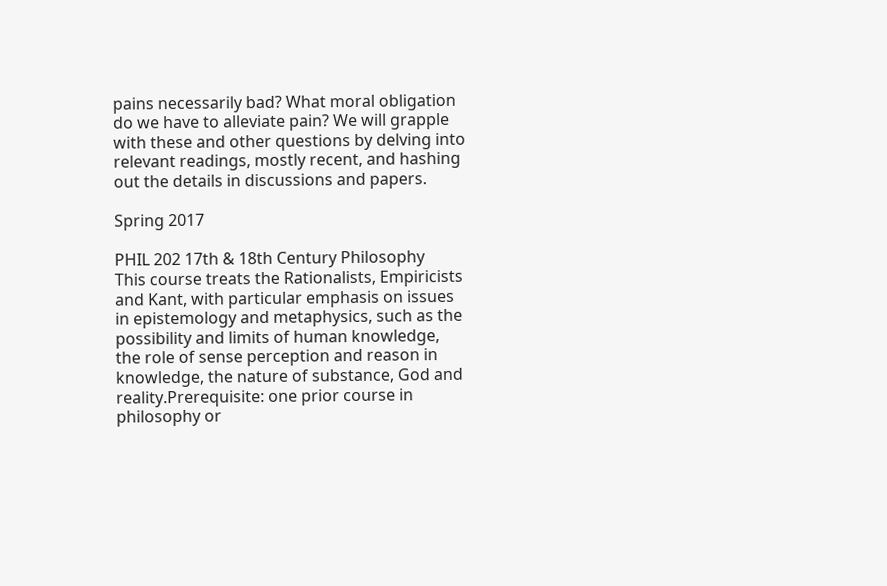pains necessarily bad? What moral obligation do we have to alleviate pain? We will grapple with these and other questions by delving into relevant readings, mostly recent, and hashing out the details in discussions and papers.

Spring 2017

PHIL 202 17th & 18th Century Philosophy
This course treats the Rationalists, Empiricists and Kant, with particular emphasis on issues in epistemology and metaphysics, such as the possibility and limits of human knowledge, the role of sense perception and reason in knowledge, the nature of substance, God and reality.Prerequisite: one prior course in philosophy or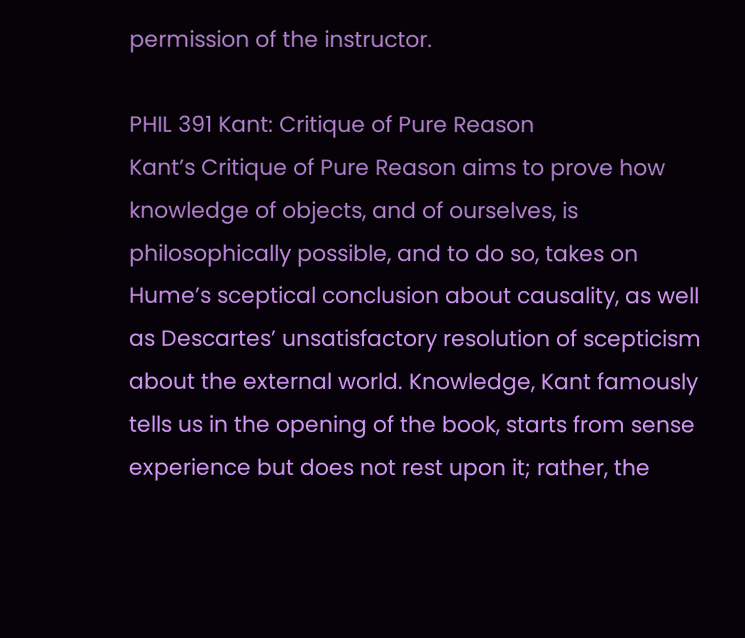permission of the instructor.

PHIL 391 Kant: Critique of Pure Reason
Kant’s Critique of Pure Reason aims to prove how knowledge of objects, and of ourselves, is philosophically possible, and to do so, takes on Hume’s sceptical conclusion about causality, as well as Descartes’ unsatisfactory resolution of scepticism about the external world. Knowledge, Kant famously tells us in the opening of the book, starts from sense experience but does not rest upon it; rather, the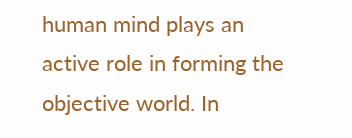human mind plays an active role in forming the objective world. In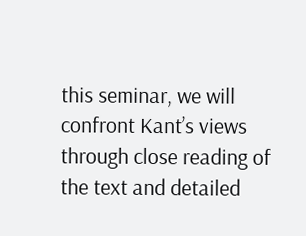this seminar, we will confront Kant’s views through close reading of the text and detailed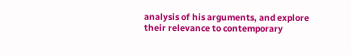analysis of his arguments, and explore their relevance to contemporary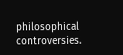philosophical controversies.